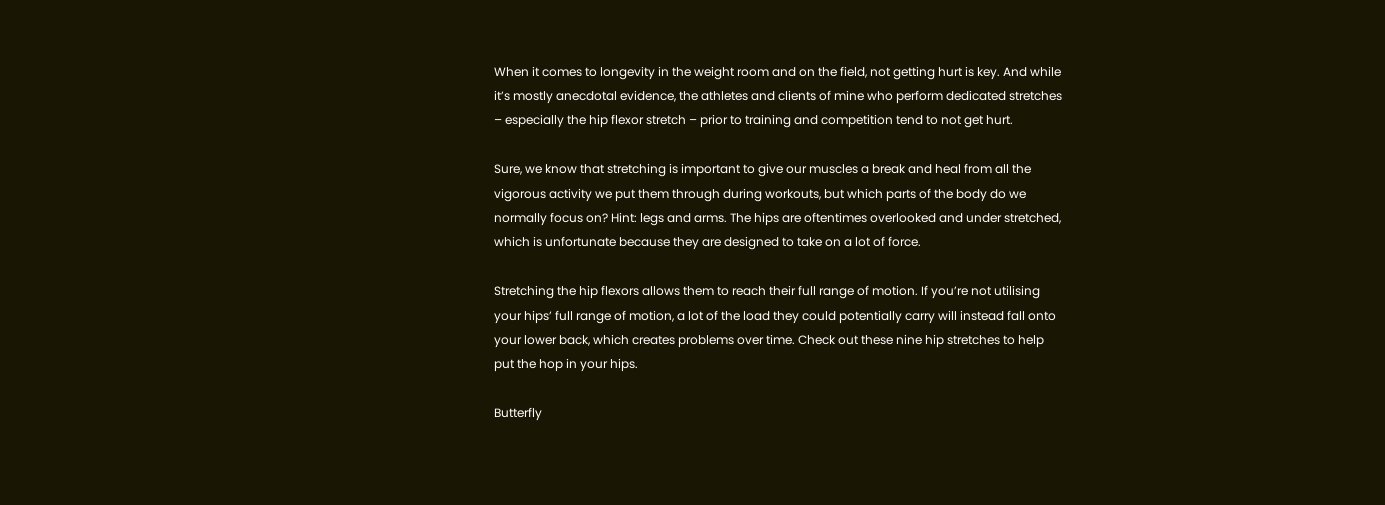When it comes to longevity in the weight room and on the field, not getting hurt is key. And while it’s mostly anecdotal evidence, the athletes and clients of mine who perform dedicated stretches – especially the hip flexor stretch – prior to training and competition tend to not get hurt.

Sure, we know that stretching is important to give our muscles a break and heal from all the vigorous activity we put them through during workouts, but which parts of the body do we normally focus on? Hint: legs and arms. The hips are oftentimes overlooked and under stretched, which is unfortunate because they are designed to take on a lot of force.

Stretching the hip flexors allows them to reach their full range of motion. If you’re not utilising your hips’ full range of motion, a lot of the load they could potentially carry will instead fall onto your lower back, which creates problems over time. Check out these nine hip stretches to help put the hop in your hips.

Butterfly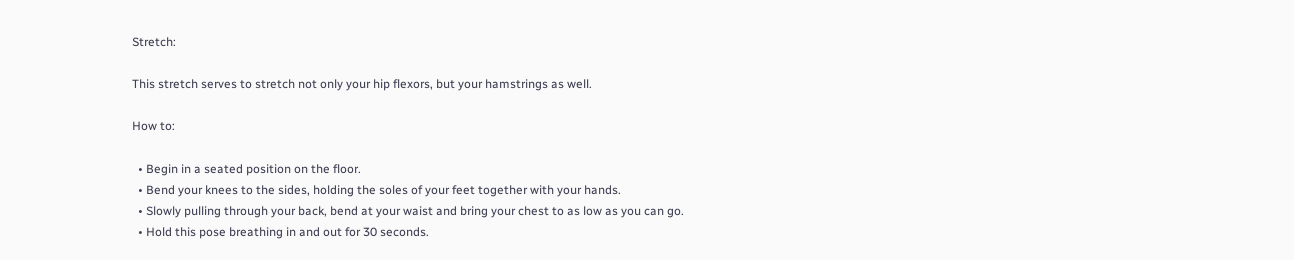Stretch:

This stretch serves to stretch not only your hip flexors, but your hamstrings as well.

How to:

  • Begin in a seated position on the floor.
  • Bend your knees to the sides, holding the soles of your feet together with your hands.
  • Slowly pulling through your back, bend at your waist and bring your chest to as low as you can go.
  • Hold this pose breathing in and out for 30 seconds.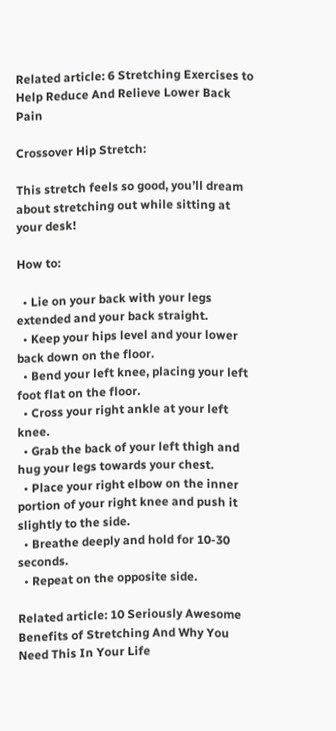Related article: 6 Stretching Exercises to Help Reduce And Relieve Lower Back Pain

Crossover Hip Stretch:

This stretch feels so good, you’ll dream about stretching out while sitting at your desk!

How to:

  • Lie on your back with your legs extended and your back straight.
  • Keep your hips level and your lower back down on the floor.
  • Bend your left knee, placing your left foot flat on the floor.
  • Cross your right ankle at your left knee.
  • Grab the back of your left thigh and hug your legs towards your chest.
  • Place your right elbow on the inner portion of your right knee and push it slightly to the side.
  • Breathe deeply and hold for 10-30 seconds.
  • Repeat on the opposite side.

Related article: 10 Seriously Awesome Benefits of Stretching And Why You Need This In Your Life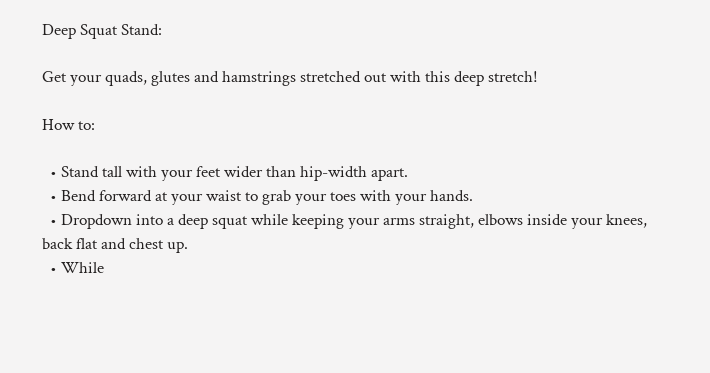Deep Squat Stand:

Get your quads, glutes and hamstrings stretched out with this deep stretch!

How to:

  • Stand tall with your feet wider than hip-width apart.
  • Bend forward at your waist to grab your toes with your hands.
  • Dropdown into a deep squat while keeping your arms straight, elbows inside your knees, back flat and chest up.
  • While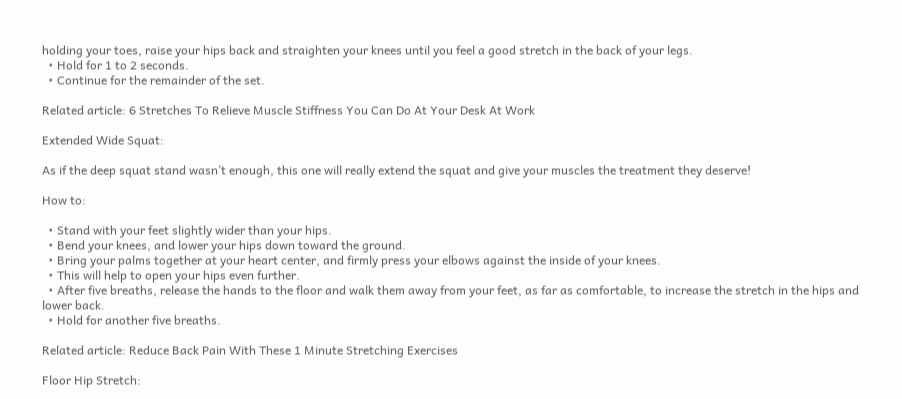holding your toes, raise your hips back and straighten your knees until you feel a good stretch in the back of your legs.
  • Hold for 1 to 2 seconds.
  • Continue for the remainder of the set.

Related article: 6 Stretches To Relieve Muscle Stiffness You Can Do At Your Desk At Work

Extended Wide Squat:

As if the deep squat stand wasn’t enough, this one will really extend the squat and give your muscles the treatment they deserve!

How to:

  • Stand with your feet slightly wider than your hips.
  • Bend your knees, and lower your hips down toward the ground.
  • Bring your palms together at your heart center, and firmly press your elbows against the inside of your knees.
  • This will help to open your hips even further.
  • After five breaths, release the hands to the floor and walk them away from your feet, as far as comfortable, to increase the stretch in the hips and lower back.
  • Hold for another five breaths.

Related article: Reduce Back Pain With These 1 Minute Stretching Exercises

Floor Hip Stretch: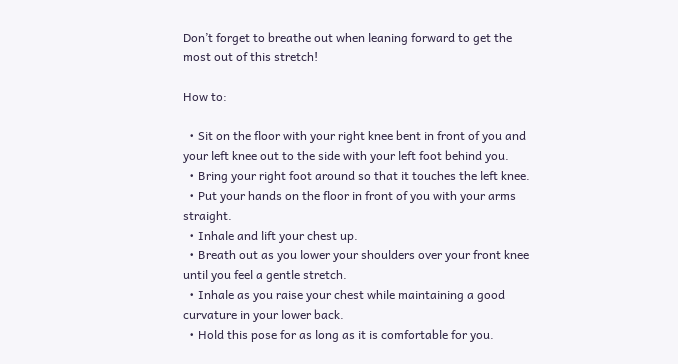Don’t forget to breathe out when leaning forward to get the most out of this stretch!

How to:

  • Sit on the floor with your right knee bent in front of you and your left knee out to the side with your left foot behind you.
  • Bring your right foot around so that it touches the left knee.
  • Put your hands on the floor in front of you with your arms straight.
  • Inhale and lift your chest up.
  • Breath out as you lower your shoulders over your front knee until you feel a gentle stretch.
  • Inhale as you raise your chest while maintaining a good curvature in your lower back.
  • Hold this pose for as long as it is comfortable for you.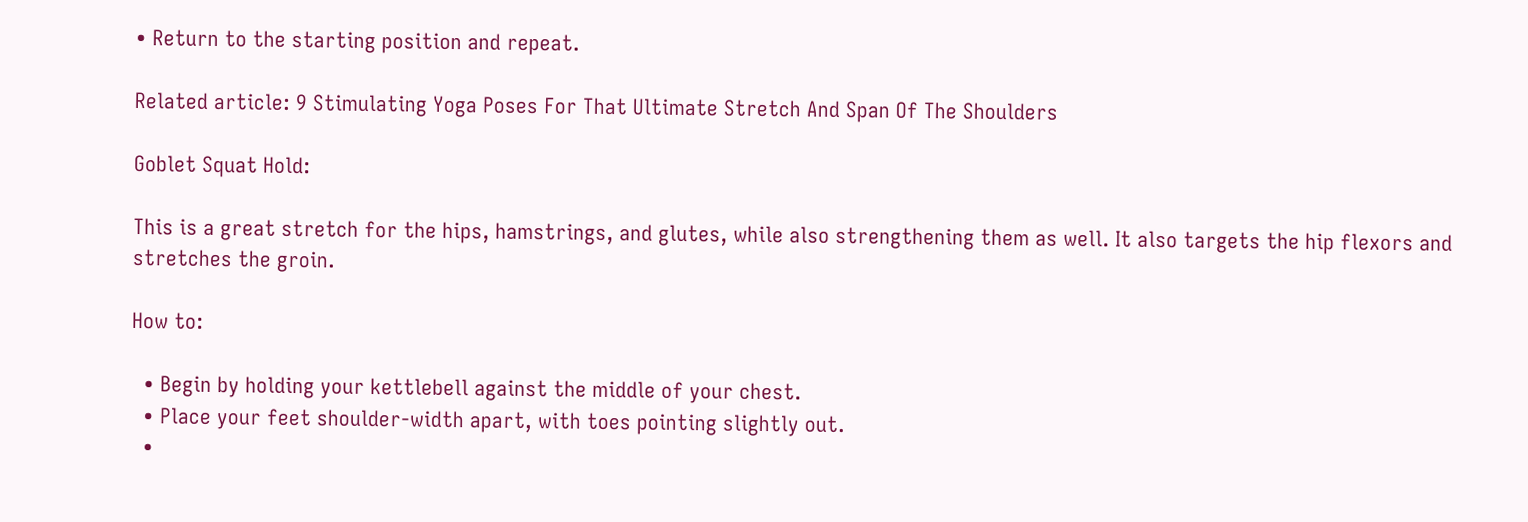• Return to the starting position and repeat.

Related article: 9 Stimulating Yoga Poses For That Ultimate Stretch And Span Of The Shoulders

Goblet Squat Hold:

This is a great stretch for the hips, hamstrings, and glutes, while also strengthening them as well. It also targets the hip flexors and stretches the groin.

How to:

  • Begin by holding your kettlebell against the middle of your chest.
  • Place your feet shoulder-width apart, with toes pointing slightly out.
  •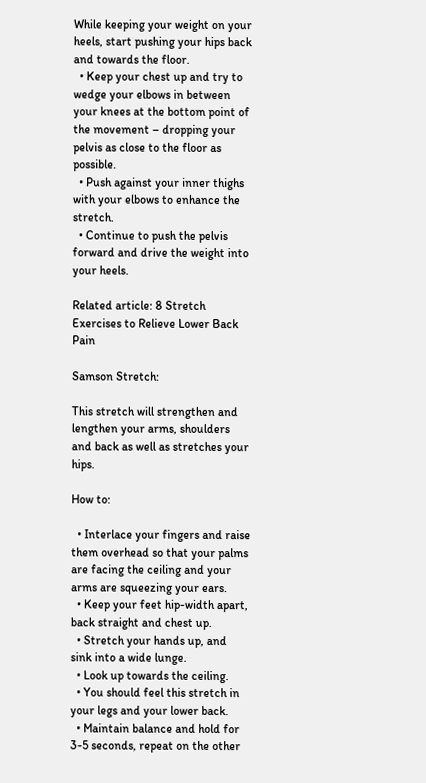While keeping your weight on your heels, start pushing your hips back and towards the floor.
  • Keep your chest up and try to wedge your elbows in between your knees at the bottom point of the movement – dropping your pelvis as close to the floor as possible.
  • Push against your inner thighs with your elbows to enhance the stretch.
  • Continue to push the pelvis forward and drive the weight into your heels.

Related article: 8 Stretch Exercises to Relieve Lower Back Pain

Samson Stretch:

This stretch will strengthen and lengthen your arms, shoulders and back as well as stretches your hips.

How to:

  • Interlace your fingers and raise them overhead so that your palms are facing the ceiling and your arms are squeezing your ears.
  • Keep your feet hip-width apart, back straight and chest up.
  • Stretch your hands up, and sink into a wide lunge.
  • Look up towards the ceiling.
  • You should feel this stretch in your legs and your lower back.
  • Maintain balance and hold for 3-5 seconds, repeat on the other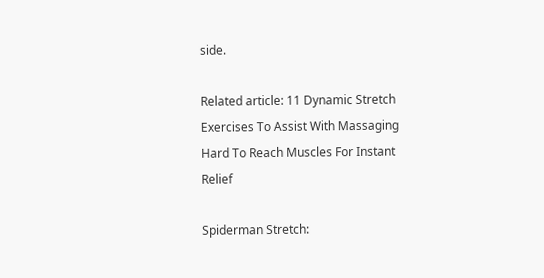side.

Related article: 11 Dynamic Stretch Exercises To Assist With Massaging Hard To Reach Muscles For Instant Relief

Spiderman Stretch: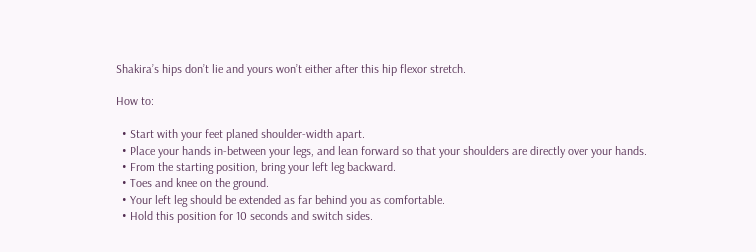Shakira’s hips don’t lie and yours won’t either after this hip flexor stretch.

How to:

  • Start with your feet planed shoulder-width apart.
  • Place your hands in-between your legs, and lean forward so that your shoulders are directly over your hands.
  • From the starting position, bring your left leg backward.
  • Toes and knee on the ground.
  • Your left leg should be extended as far behind you as comfortable.
  • Hold this position for 10 seconds and switch sides.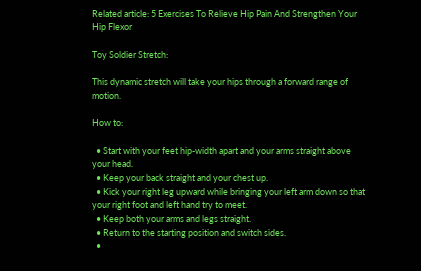Related article: 5 Exercises To Relieve Hip Pain And Strengthen Your Hip Flexor

Toy Soldier Stretch:

This dynamic stretch will take your hips through a forward range of motion.

How to:

  • Start with your feet hip-width apart and your arms straight above your head.
  • Keep your back straight and your chest up.
  • Kick your right leg upward while bringing your left arm down so that your right foot and left hand try to meet.
  • Keep both your arms and legs straight.
  • Return to the starting position and switch sides.
  •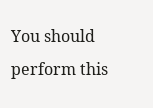You should perform this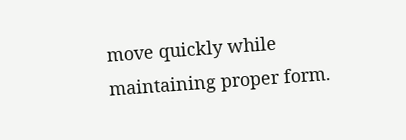move quickly while maintaining proper form.